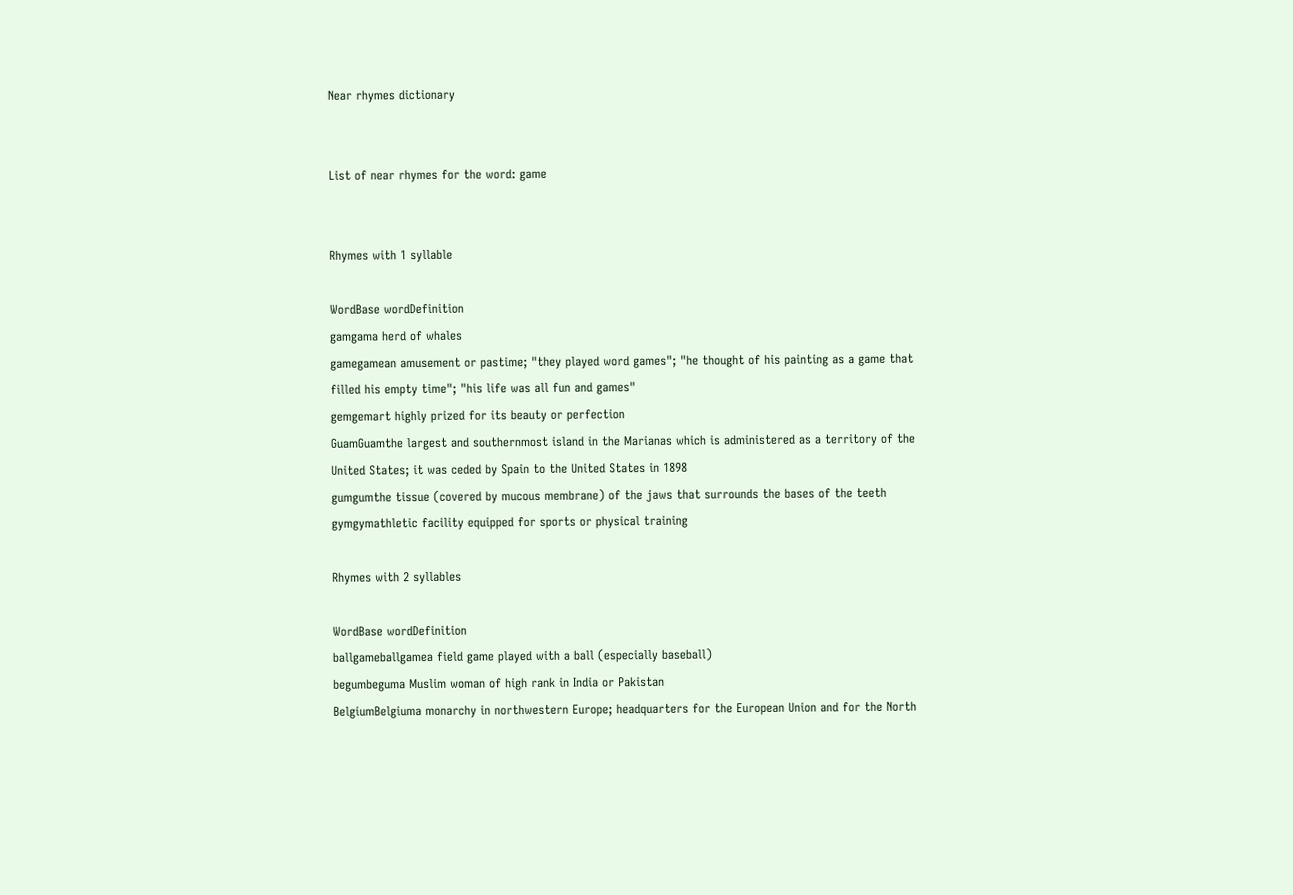Near rhymes dictionary


List of near rhymes for the word: game


Rhymes with 1 syllable

WordBase wordDefinition
gamgama herd of whales
gamegamean amusement or pastime; "they played word games"; "he thought of his painting as a game that filled his empty time"; "his life was all fun and games"
gemgemart highly prized for its beauty or perfection
GuamGuamthe largest and southernmost island in the Marianas which is administered as a territory of the United States; it was ceded by Spain to the United States in 1898
gumgumthe tissue (covered by mucous membrane) of the jaws that surrounds the bases of the teeth
gymgymathletic facility equipped for sports or physical training

Rhymes with 2 syllables

WordBase wordDefinition
ballgameballgamea field game played with a ball (especially baseball)
begumbeguma Muslim woman of high rank in India or Pakistan
BelgiumBelgiuma monarchy in northwestern Europe; headquarters for the European Union and for the North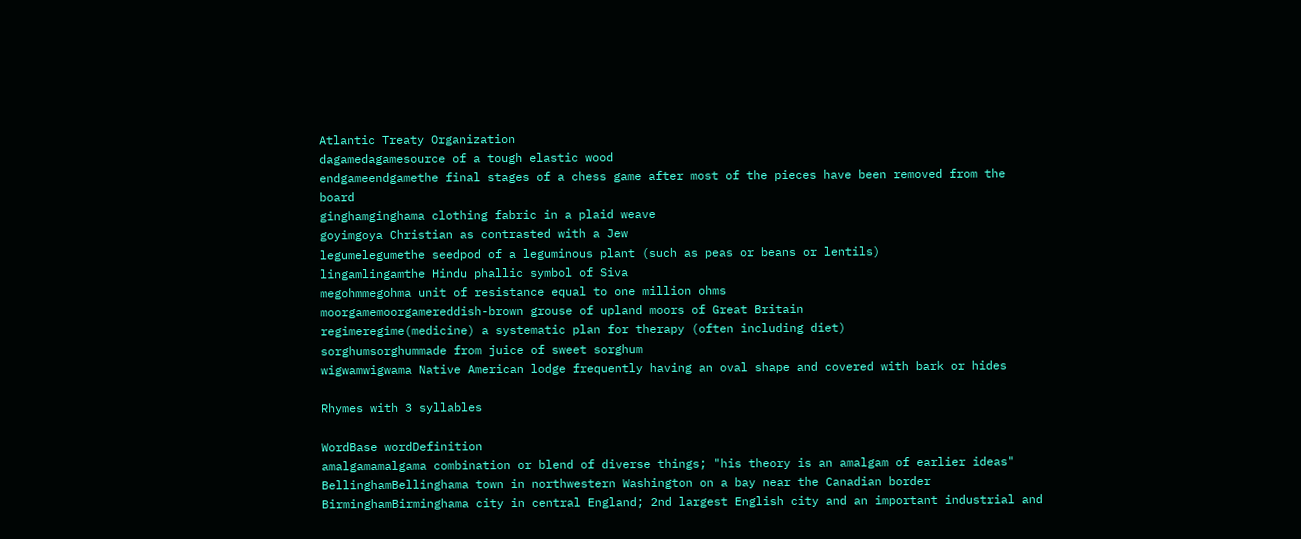Atlantic Treaty Organization
dagamedagamesource of a tough elastic wood
endgameendgamethe final stages of a chess game after most of the pieces have been removed from the board
ginghamginghama clothing fabric in a plaid weave
goyimgoya Christian as contrasted with a Jew
legumelegumethe seedpod of a leguminous plant (such as peas or beans or lentils)
lingamlingamthe Hindu phallic symbol of Siva
megohmmegohma unit of resistance equal to one million ohms
moorgamemoorgamereddish-brown grouse of upland moors of Great Britain
regimeregime(medicine) a systematic plan for therapy (often including diet)
sorghumsorghummade from juice of sweet sorghum
wigwamwigwama Native American lodge frequently having an oval shape and covered with bark or hides

Rhymes with 3 syllables

WordBase wordDefinition
amalgamamalgama combination or blend of diverse things; "his theory is an amalgam of earlier ideas"
BellinghamBellinghama town in northwestern Washington on a bay near the Canadian border
BirminghamBirminghama city in central England; 2nd largest English city and an important industrial and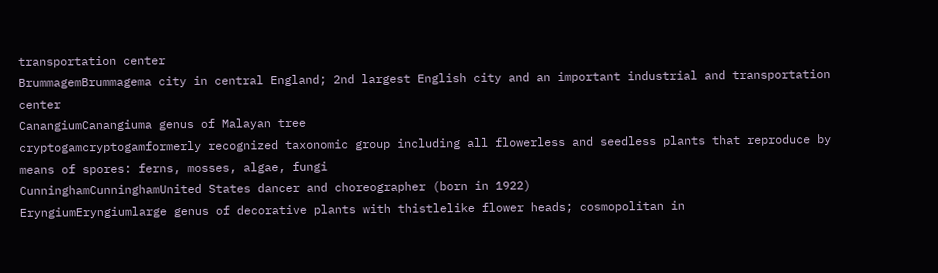transportation center
BrummagemBrummagema city in central England; 2nd largest English city and an important industrial and transportation center
CanangiumCanangiuma genus of Malayan tree
cryptogamcryptogamformerly recognized taxonomic group including all flowerless and seedless plants that reproduce by means of spores: ferns, mosses, algae, fungi
CunninghamCunninghamUnited States dancer and choreographer (born in 1922)
EryngiumEryngiumlarge genus of decorative plants with thistlelike flower heads; cosmopolitan in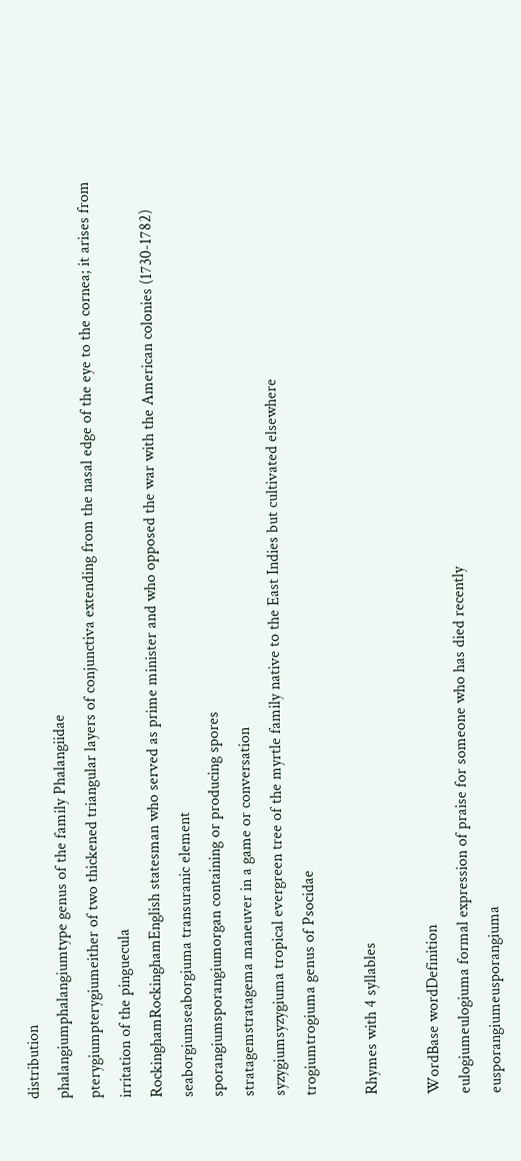distribution
phalangiumphalangiumtype genus of the family Phalangiidae
pterygiumpterygiumeither of two thickened triangular layers of conjunctiva extending from the nasal edge of the eye to the cornea; it arises from irritation of the pinguecula
RockinghamRockinghamEnglish statesman who served as prime minister and who opposed the war with the American colonies (1730-1782)
seaborgiumseaborgiuma transuranic element
sporangiumsporangiumorgan containing or producing spores
stratagemstratagema maneuver in a game or conversation
syzygiumsyzygiuma tropical evergreen tree of the myrtle family native to the East Indies but cultivated elsewhere
trogiumtrogiuma genus of Psocidae

Rhymes with 4 syllables

WordBase wordDefinition
eulogiumeulogiuma formal expression of praise for someone who has died recently
eusporangiumeusporangiuma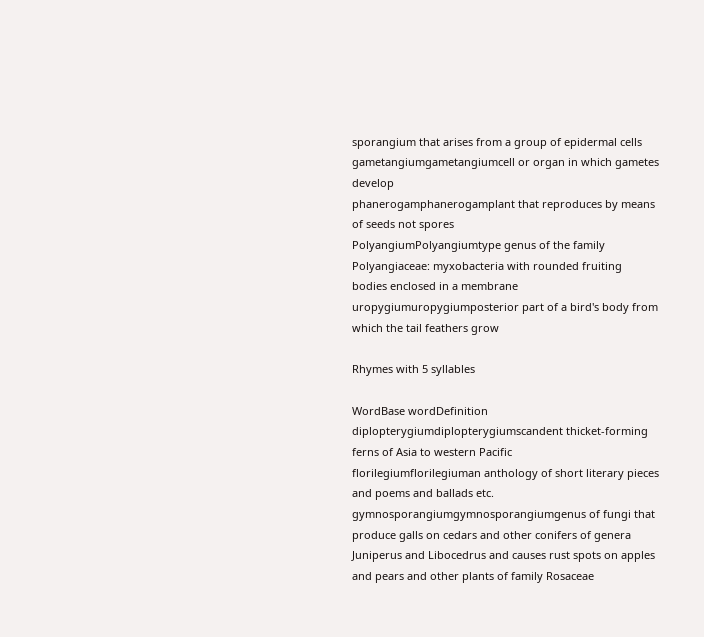sporangium that arises from a group of epidermal cells
gametangiumgametangiumcell or organ in which gametes develop
phanerogamphanerogamplant that reproduces by means of seeds not spores
PolyangiumPolyangiumtype genus of the family Polyangiaceae: myxobacteria with rounded fruiting bodies enclosed in a membrane
uropygiumuropygiumposterior part of a bird's body from which the tail feathers grow

Rhymes with 5 syllables

WordBase wordDefinition
diplopterygiumdiplopterygiumscandent thicket-forming ferns of Asia to western Pacific
florilegiumflorilegiuman anthology of short literary pieces and poems and ballads etc.
gymnosporangiumgymnosporangiumgenus of fungi that produce galls on cedars and other conifers of genera Juniperus and Libocedrus and causes rust spots on apples and pears and other plants of family Rosaceae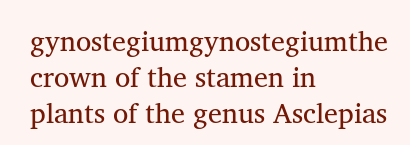gynostegiumgynostegiumthe crown of the stamen in plants of the genus Asclepias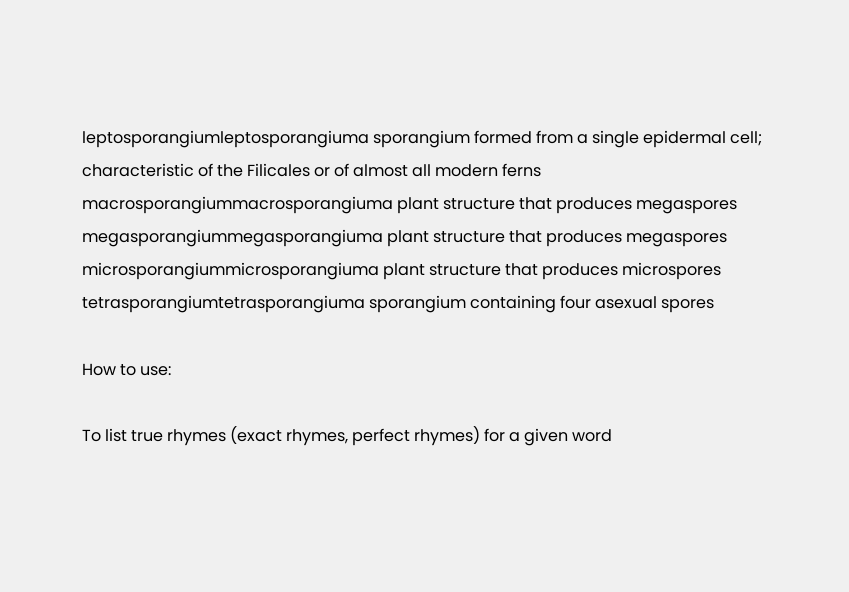leptosporangiumleptosporangiuma sporangium formed from a single epidermal cell; characteristic of the Filicales or of almost all modern ferns
macrosporangiummacrosporangiuma plant structure that produces megaspores
megasporangiummegasporangiuma plant structure that produces megaspores
microsporangiummicrosporangiuma plant structure that produces microspores
tetrasporangiumtetrasporangiuma sporangium containing four asexual spores

How to use:

To list true rhymes (exact rhymes, perfect rhymes) for a given word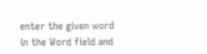enter the given word in the Word field and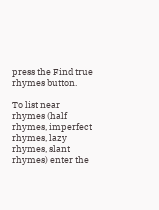press the Find true rhymes button.

To list near rhymes (half rhymes, imperfect rhymes, lazy rhymes, slant rhymes) enter the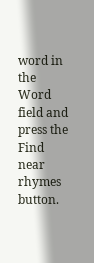word in the Word field and press the Find near rhymes button.